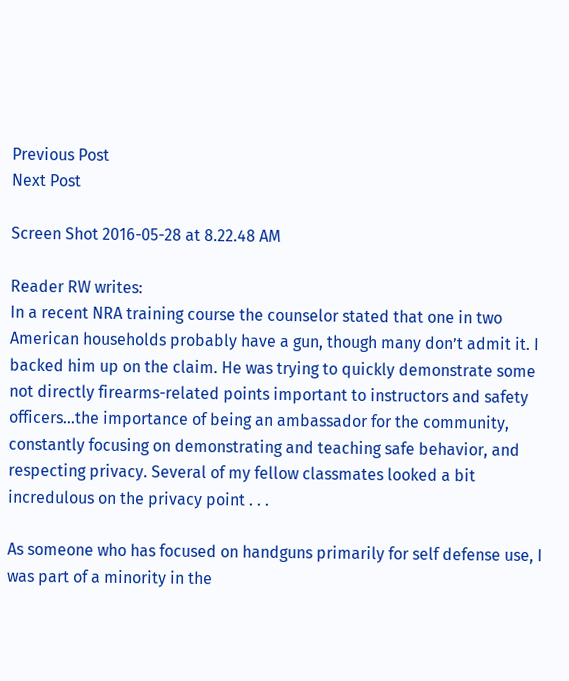Previous Post
Next Post

Screen Shot 2016-05-28 at 8.22.48 AM

Reader RW writes:
In a recent NRA training course the counselor stated that one in two American households probably have a gun, though many don’t admit it. I backed him up on the claim. He was trying to quickly demonstrate some not directly firearms-related points important to instructors and safety officers…the importance of being an ambassador for the community, constantly focusing on demonstrating and teaching safe behavior, and respecting privacy. Several of my fellow classmates looked a bit incredulous on the privacy point . . .

As someone who has focused on handguns primarily for self defense use, I was part of a minority in the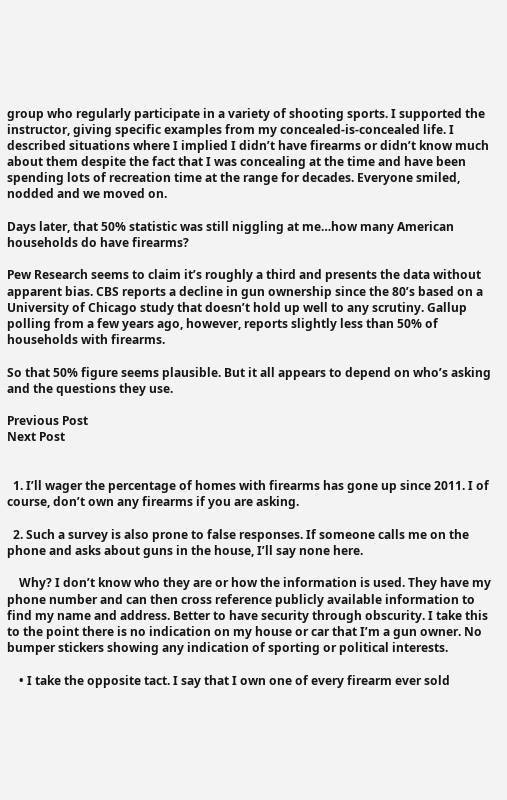group who regularly participate in a variety of shooting sports. I supported the instructor, giving specific examples from my concealed-is-concealed life. I described situations where I implied I didn’t have firearms or didn’t know much about them despite the fact that I was concealing at the time and have been spending lots of recreation time at the range for decades. Everyone smiled, nodded and we moved on.

Days later, that 50% statistic was still niggling at me…how many American households do have firearms?

Pew Research seems to claim it’s roughly a third and presents the data without apparent bias. CBS reports a decline in gun ownership since the 80’s based on a University of Chicago study that doesn’t hold up well to any scrutiny. Gallup polling from a few years ago, however, reports slightly less than 50% of households with firearms.

So that 50% figure seems plausible. But it all appears to depend on who’s asking and the questions they use.

Previous Post
Next Post


  1. I’ll wager the percentage of homes with firearms has gone up since 2011. I of course, don’t own any firearms if you are asking.

  2. Such a survey is also prone to false responses. If someone calls me on the phone and asks about guns in the house, I’ll say none here.

    Why? I don’t know who they are or how the information is used. They have my phone number and can then cross reference publicly available information to find my name and address. Better to have security through obscurity. I take this to the point there is no indication on my house or car that I’m a gun owner. No bumper stickers showing any indication of sporting or political interests.

    • I take the opposite tact. I say that I own one of every firearm ever sold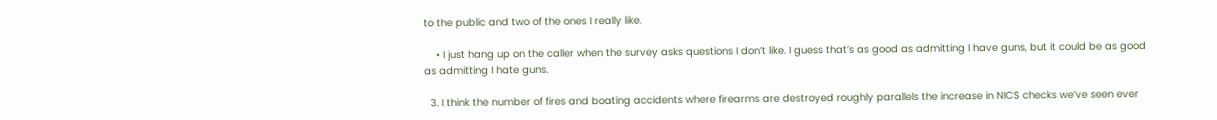to the public and two of the ones I really like.

    • I just hang up on the caller when the survey asks questions I don’t like. I guess that’s as good as admitting I have guns, but it could be as good as admitting I hate guns.

  3. I think the number of fires and boating accidents where firearms are destroyed roughly parallels the increase in NICS checks we’ve seen ever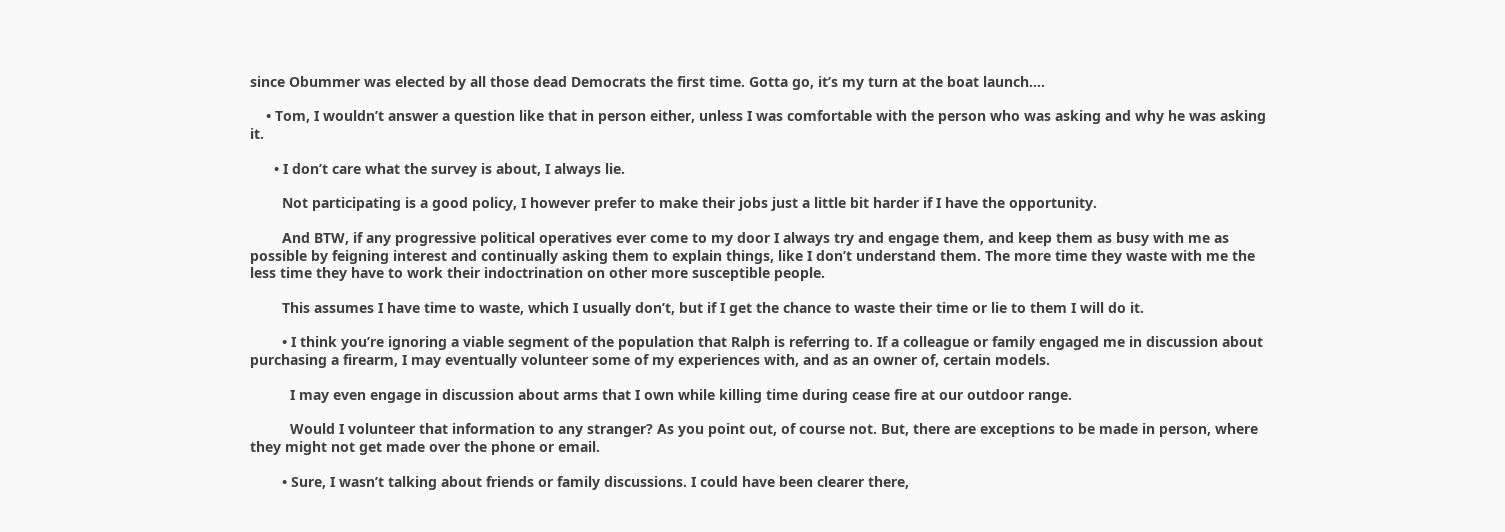since Obummer was elected by all those dead Democrats the first time. Gotta go, it’s my turn at the boat launch….

    • Tom, I wouldn’t answer a question like that in person either, unless I was comfortable with the person who was asking and why he was asking it.

      • I don’t care what the survey is about, I always lie.

        Not participating is a good policy, I however prefer to make their jobs just a little bit harder if I have the opportunity.

        And BTW, if any progressive political operatives ever come to my door I always try and engage them, and keep them as busy with me as possible by feigning interest and continually asking them to explain things, like I don’t understand them. The more time they waste with me the less time they have to work their indoctrination on other more susceptible people.

        This assumes I have time to waste, which I usually don’t, but if I get the chance to waste their time or lie to them I will do it.

        • I think you’re ignoring a viable segment of the population that Ralph is referring to. If a colleague or family engaged me in discussion about purchasing a firearm, I may eventually volunteer some of my experiences with, and as an owner of, certain models.

          I may even engage in discussion about arms that I own while killing time during cease fire at our outdoor range.

          Would I volunteer that information to any stranger? As you point out, of course not. But, there are exceptions to be made in person, where they might not get made over the phone or email.

        • Sure, I wasn’t talking about friends or family discussions. I could have been clearer there,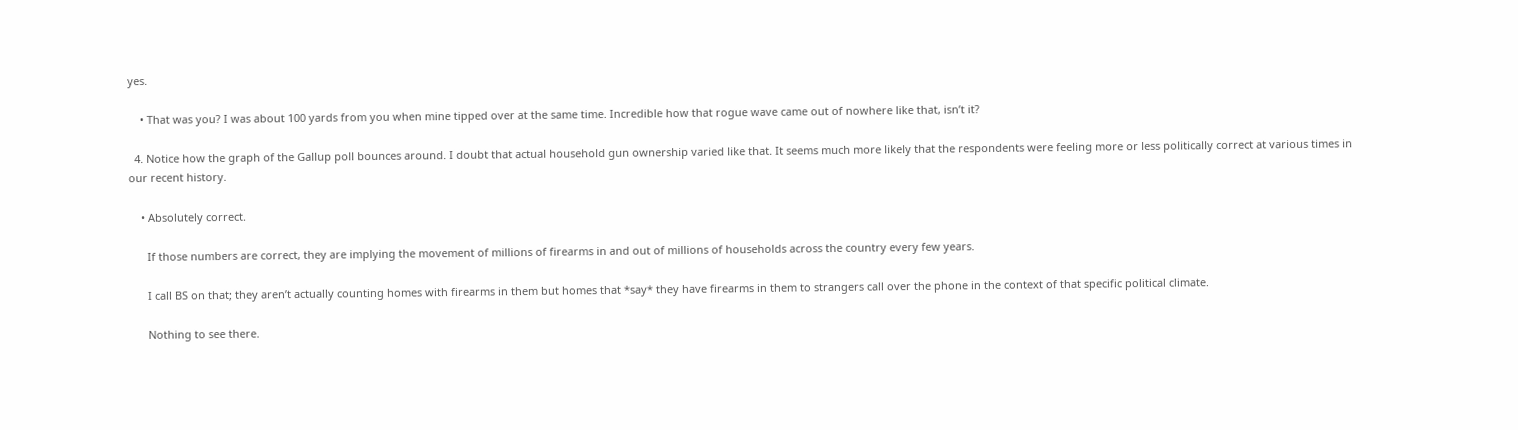yes.

    • That was you? I was about 100 yards from you when mine tipped over at the same time. Incredible how that rogue wave came out of nowhere like that, isn’t it?

  4. Notice how the graph of the Gallup poll bounces around. I doubt that actual household gun ownership varied like that. It seems much more likely that the respondents were feeling more or less politically correct at various times in our recent history.

    • Absolutely correct.

      If those numbers are correct, they are implying the movement of millions of firearms in and out of millions of households across the country every few years.

      I call BS on that; they aren’t actually counting homes with firearms in them but homes that *say* they have firearms in them to strangers call over the phone in the context of that specific political climate.

      Nothing to see there.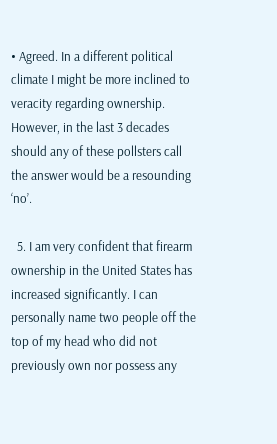• Agreed. In a different political climate I might be more inclined to veracity regarding ownership. However, in the last 3 decades should any of these pollsters call the answer would be a resounding ‘no’.

  5. I am very confident that firearm ownership in the United States has increased significantly. I can personally name two people off the top of my head who did not previously own nor possess any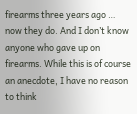firearms three years ago … now they do. And I don’t know anyone who gave up on firearms. While this is of course an anecdote, I have no reason to think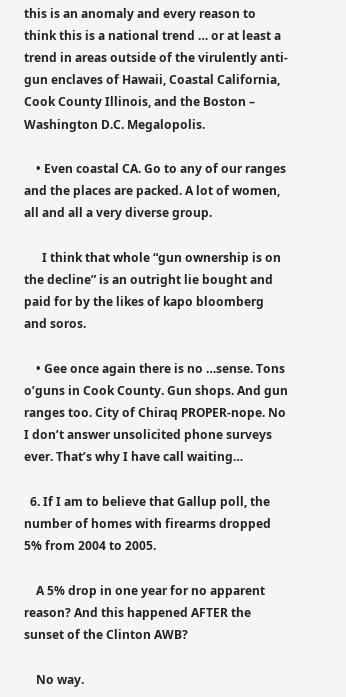this is an anomaly and every reason to think this is a national trend … or at least a trend in areas outside of the virulently anti-gun enclaves of Hawaii, Coastal California, Cook County Illinois, and the Boston – Washington D.C. Megalopolis.

    • Even coastal CA. Go to any of our ranges and the places are packed. A lot of women, all and all a very diverse group.

      I think that whole “gun ownership is on the decline” is an outright lie bought and paid for by the likes of kapo bloomberg and soros.

    • Gee once again there is no …sense. Tons o’guns in Cook County. Gun shops. And gun ranges too. City of Chiraq PROPER-nope. No I don’t answer unsolicited phone surveys ever. That’s why I have call waiting…

  6. If I am to believe that Gallup poll, the number of homes with firearms dropped 5% from 2004 to 2005.

    A 5% drop in one year for no apparent reason? And this happened AFTER the sunset of the Clinton AWB?

    No way.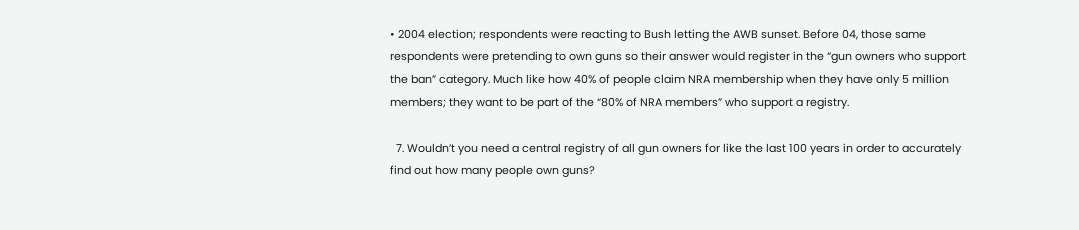• 2004 election; respondents were reacting to Bush letting the AWB sunset. Before 04, those same respondents were pretending to own guns so their answer would register in the “gun owners who support the ban” category. Much like how 40% of people claim NRA membership when they have only 5 million members; they want to be part of the “80% of NRA members” who support a registry.

  7. Wouldn’t you need a central registry of all gun owners for like the last 100 years in order to accurately find out how many people own guns?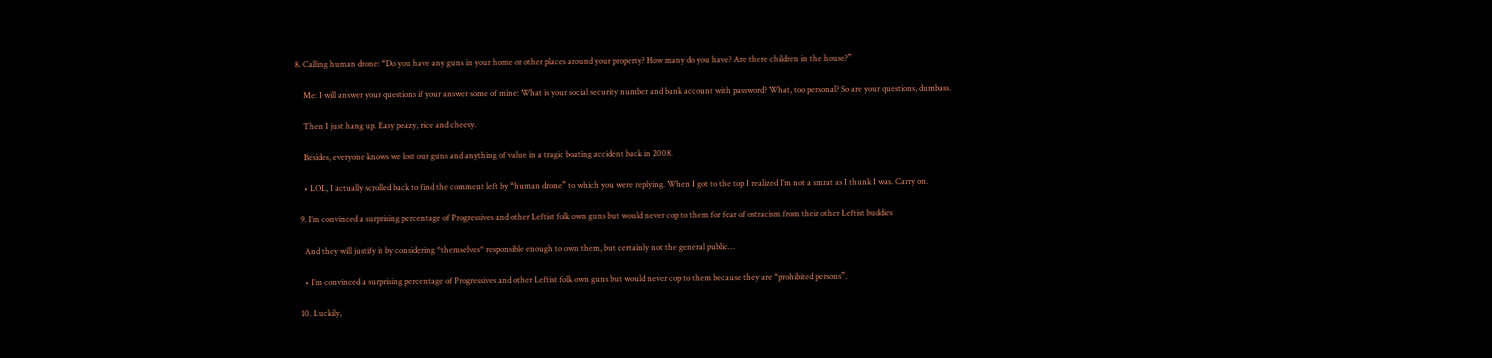8. Calling human drone: “Do you have any guns in your home or other places around your property? How many do you have? Are there children in the house?”

    Me: I will answer your questions if your answer some of mine: What is your social security number and bank account with password? What, too personal? So are your questions, dumbass.

    Then I just hang up. Easy peazy, rice and cheesy.

    Besides, everyone knows we lost our guns and anything of value in a tragic boating accident back in 2008.

    • LOL, I actually scrolled back to find the comment left by “human drone” to which you were replying. When I got to the top I realized I’m not a smrat as I thunk I was. Carry on.

  9. I’m convinced a surprising percentage of Progressives and other Leftist folk own guns but would never cop to them for fear of ostracism from their other Leftist buddies

    And they will justify it by considering *themselves* responsible enough to own them, but certainly not the general public…

    • I’m convinced a surprising percentage of Progressives and other Leftist folk own guns but would never cop to them because they are “prohibited persons”.

  10. Luckily,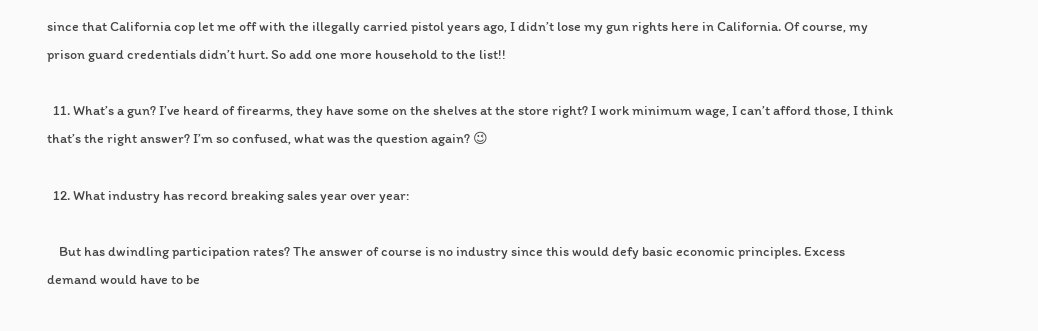since that California cop let me off with the illegally carried pistol years ago, I didn’t lose my gun rights here in California. Of course, my prison guard credentials didn’t hurt. So add one more household to the list!!

  11. What’s a gun? I’ve heard of firearms, they have some on the shelves at the store right? I work minimum wage, I can’t afford those, I think that’s the right answer? I’m so confused, what was the question again? 😉

  12. What industry has record breaking sales year over year:

    But has dwindling participation rates? The answer of course is no industry since this would defy basic economic principles. Excess demand would have to be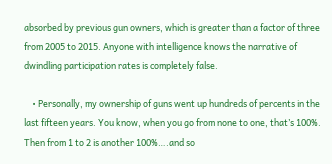absorbed by previous gun owners, which is greater than a factor of three from 2005 to 2015. Anyone with intelligence knows the narrative of dwindling participation rates is completely false.

    • Personally, my ownership of guns went up hundreds of percents in the last fifteen years. You know, when you go from none to one, that’s 100%. Then from 1 to 2 is another 100%….and so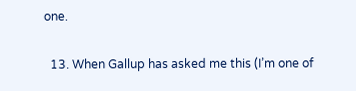one.

  13. When Gallup has asked me this (I’m one of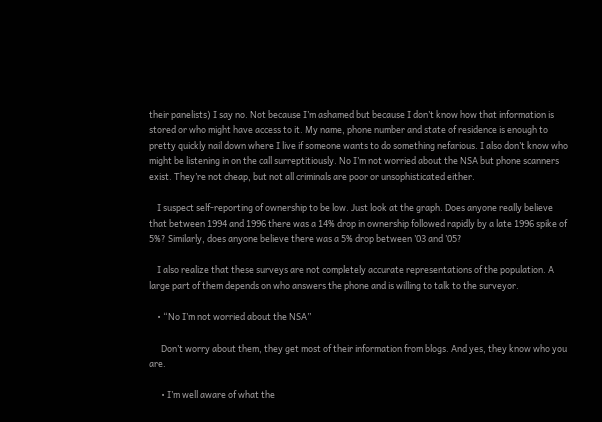their panelists) I say no. Not because I’m ashamed but because I don’t know how that information is stored or who might have access to it. My name, phone number and state of residence is enough to pretty quickly nail down where I live if someone wants to do something nefarious. I also don’t know who might be listening in on the call surreptitiously. No I’m not worried about the NSA but phone scanners exist. They’re not cheap, but not all criminals are poor or unsophisticated either.

    I suspect self-reporting of ownership to be low. Just look at the graph. Does anyone really believe that between 1994 and 1996 there was a 14% drop in ownership followed rapidly by a late 1996 spike of 5%? Similarly, does anyone believe there was a 5% drop between ’03 and ’05?

    I also realize that these surveys are not completely accurate representations of the population. A large part of them depends on who answers the phone and is willing to talk to the surveyor.

    • “No I’m not worried about the NSA”

      Don’t worry about them, they get most of their information from blogs. And yes, they know who you are.

      • I’m well aware of what the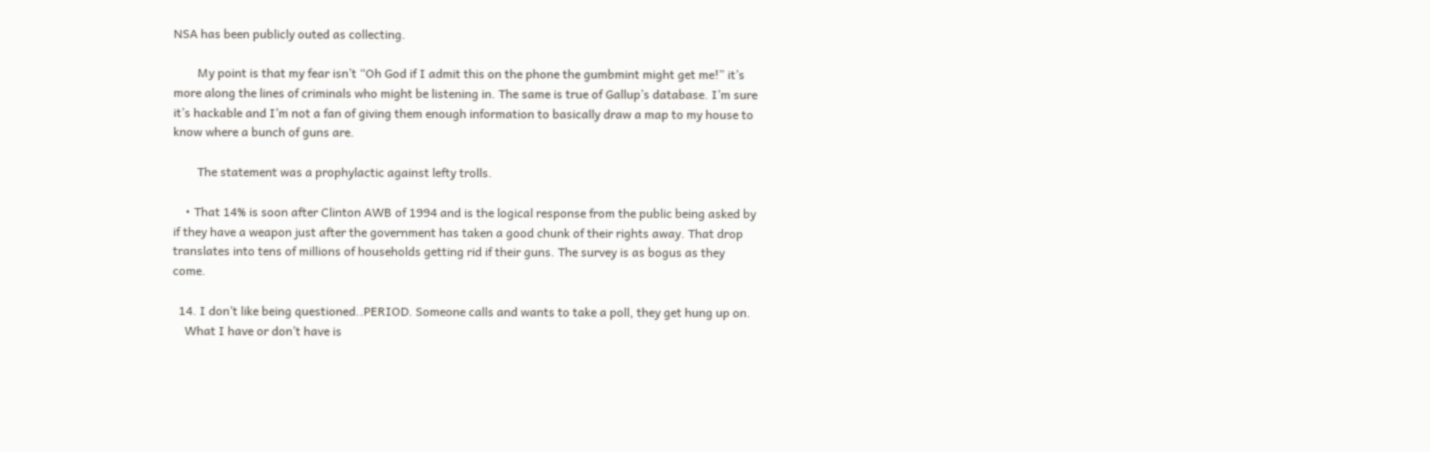NSA has been publicly outed as collecting.

        My point is that my fear isn’t “Oh God if I admit this on the phone the gumbmint might get me!” it’s more along the lines of criminals who might be listening in. The same is true of Gallup’s database. I’m sure it’s hackable and I’m not a fan of giving them enough information to basically draw a map to my house to know where a bunch of guns are.

        The statement was a prophylactic against lefty trolls.

    • That 14% is soon after Clinton AWB of 1994 and is the logical response from the public being asked by if they have a weapon just after the government has taken a good chunk of their rights away. That drop translates into tens of millions of households getting rid if their guns. The survey is as bogus as they come.

  14. I don’t like being questioned..PERIOD. Someone calls and wants to take a poll, they get hung up on.
    What I have or don’t have is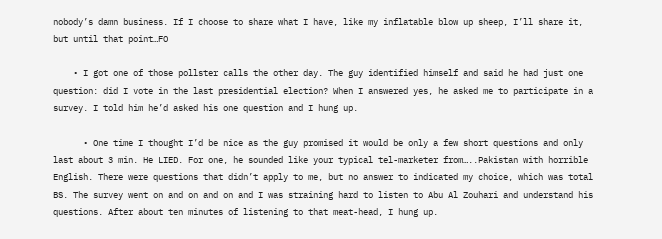nobody’s damn business. If I choose to share what I have, like my inflatable blow up sheep, I’ll share it, but until that point…FO

    • I got one of those pollster calls the other day. The guy identified himself and said he had just one question: did I vote in the last presidential election? When I answered yes, he asked me to participate in a survey. I told him he’d asked his one question and I hung up.

      • One time I thought I’d be nice as the guy promised it would be only a few short questions and only last about 3 min. He LIED. For one, he sounded like your typical tel-marketer from…..Pakistan with horrible English. There were questions that didn’t apply to me, but no answer to indicated my choice, which was total BS. The survey went on and on and on and I was straining hard to listen to Abu Al Zouhari and understand his questions. After about ten minutes of listening to that meat-head, I hung up.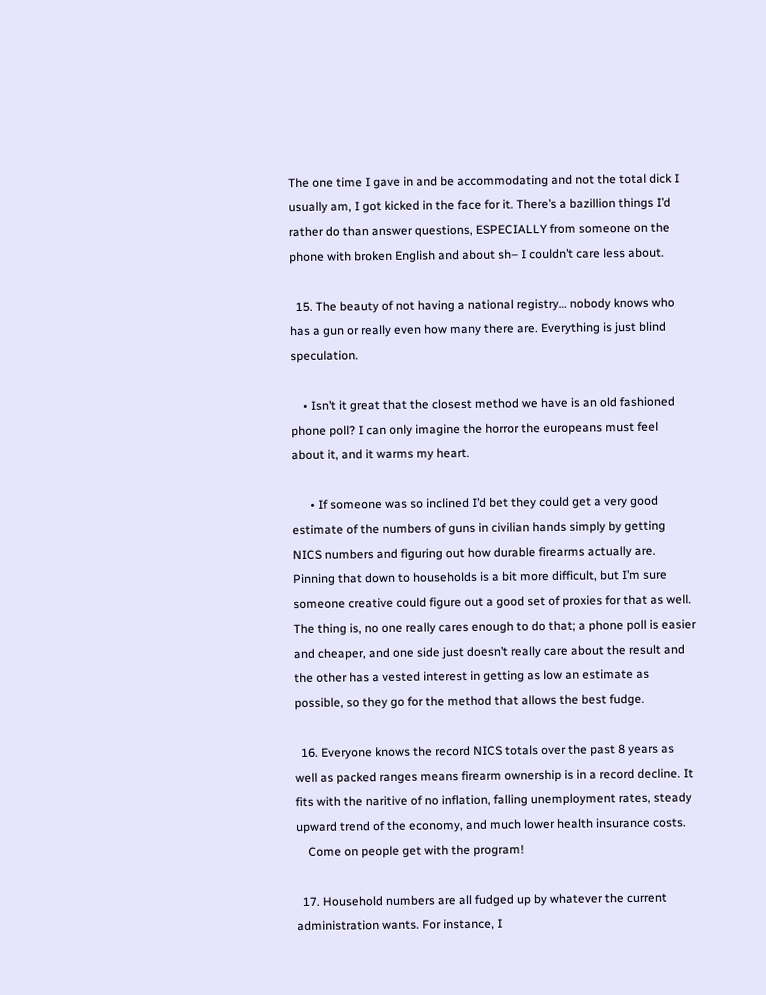The one time I gave in and be accommodating and not the total dick I usually am, I got kicked in the face for it. There’s a bazillion things I’d rather do than answer questions, ESPECIALLY from someone on the phone with broken English and about sh– I couldn’t care less about.

  15. The beauty of not having a national registry… nobody knows who has a gun or really even how many there are. Everything is just blind speculation.

    • Isn’t it great that the closest method we have is an old fashioned phone poll? I can only imagine the horror the europeans must feel about it, and it warms my heart.

      • If someone was so inclined I’d bet they could get a very good estimate of the numbers of guns in civilian hands simply by getting NICS numbers and figuring out how durable firearms actually are. Pinning that down to households is a bit more difficult, but I’m sure someone creative could figure out a good set of proxies for that as well. The thing is, no one really cares enough to do that; a phone poll is easier and cheaper, and one side just doesn’t really care about the result and the other has a vested interest in getting as low an estimate as possible, so they go for the method that allows the best fudge.

  16. Everyone knows the record NICS totals over the past 8 years as well as packed ranges means firearm ownership is in a record decline. It fits with the naritive of no inflation, falling unemployment rates, steady upward trend of the economy, and much lower health insurance costs.
    Come on people get with the program!

  17. Household numbers are all fudged up by whatever the current administration wants. For instance, I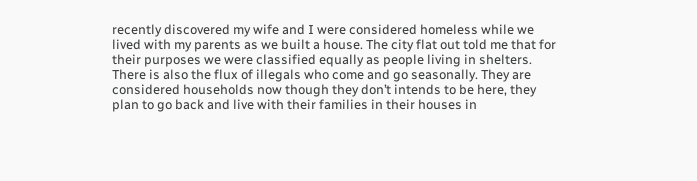recently discovered my wife and I were considered homeless while we lived with my parents as we built a house. The city flat out told me that for their purposes we were classified equally as people living in shelters. There is also the flux of illegals who come and go seasonally. They are considered households now though they don’t intends to be here, they plan to go back and live with their families in their houses in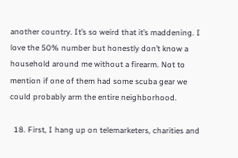another country. It’s so weird that it’s maddening. I love the 50% number but honestly don’t know a household around me without a firearm. Not to mention if one of them had some scuba gear we could probably arm the entire neighborhood.

  18. First, I hang up on telemarketers, charities and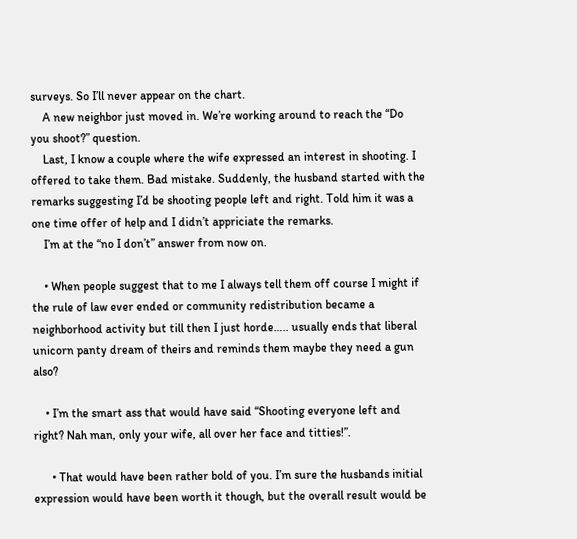surveys. So I’ll never appear on the chart.
    A new neighbor just moved in. We’re working around to reach the “Do you shoot?” question.
    Last, I know a couple where the wife expressed an interest in shooting. I offered to take them. Bad mistake. Suddenly, the husband started with the remarks suggesting I’d be shooting people left and right. Told him it was a one time offer of help and I didn’t appriciate the remarks.
    I’m at the “no I don’t” answer from now on.

    • When people suggest that to me I always tell them off course I might if the rule of law ever ended or community redistribution became a neighborhood activity but till then I just horde….. usually ends that liberal unicorn panty dream of theirs and reminds them maybe they need a gun also?

    • I’m the smart ass that would have said “Shooting everyone left and right? Nah man, only your wife, all over her face and titties!”.

      • That would have been rather bold of you. I’m sure the husbands initial expression would have been worth it though, but the overall result would be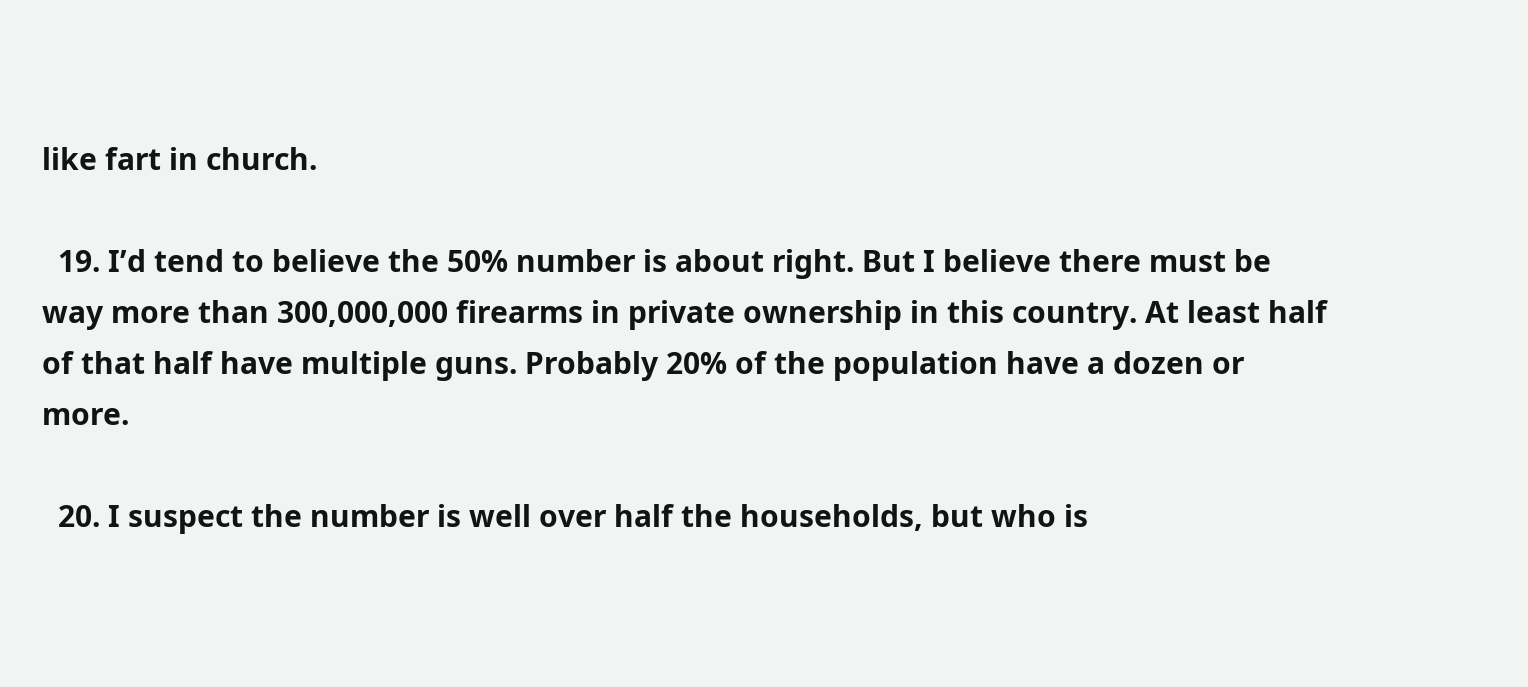like fart in church.

  19. I’d tend to believe the 50% number is about right. But I believe there must be way more than 300,000,000 firearms in private ownership in this country. At least half of that half have multiple guns. Probably 20% of the population have a dozen or more.

  20. I suspect the number is well over half the households, but who is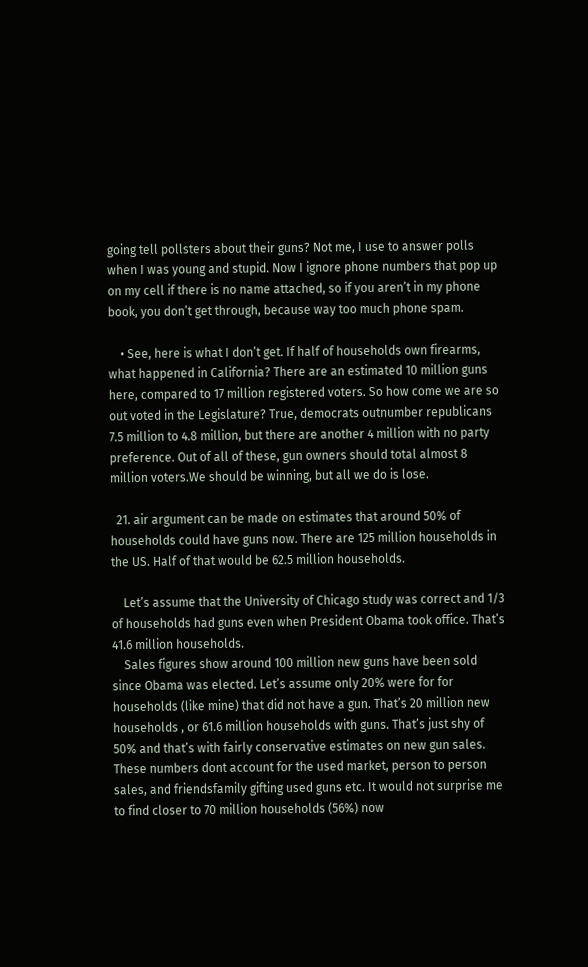going tell pollsters about their guns? Not me, I use to answer polls when I was young and stupid. Now I ignore phone numbers that pop up on my cell if there is no name attached, so if you aren’t in my phone book, you don’t get through, because way too much phone spam.

    • See, here is what I don’t get. If half of households own firearms, what happened in California? There are an estimated 10 million guns here, compared to 17 million registered voters. So how come we are so out voted in the Legislature? True, democrats outnumber republicans 7.5 million to 4.8 million, but there are another 4 million with no party preference. Out of all of these, gun owners should total almost 8 million voters.We should be winning, but all we do is lose.

  21. air argument can be made on estimates that around 50% of households could have guns now. There are 125 million households in the US. Half of that would be 62.5 million households.

    Let’s assume that the University of Chicago study was correct and 1/3 of households had guns even when President Obama took office. That’s 41.6 million households.
    Sales figures show around 100 million new guns have been sold since Obama was elected. Let’s assume only 20% were for for households (like mine) that did not have a gun. That’s 20 million new households , or 61.6 million households with guns. That’s just shy of 50% and that’s with fairly conservative estimates on new gun sales. These numbers dont account for the used market, person to person sales, and friendsfamily gifting used guns etc. It would not surprise me to find closer to 70 million households (56%) now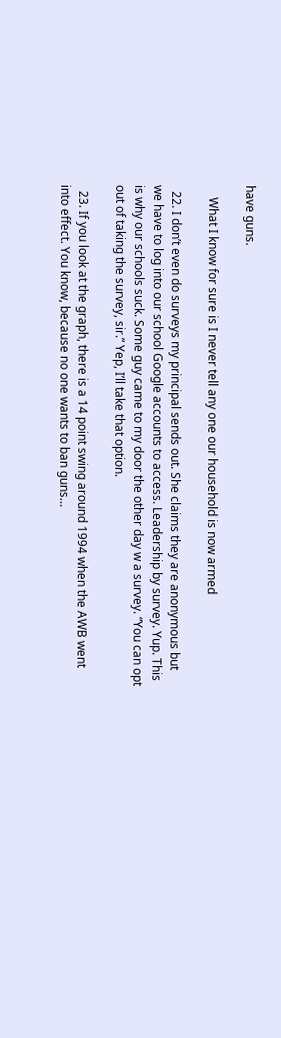have guns.

    What I know for sure is I never tell any one our household is now armed

  22. I don’t even do surveys my principal sends out. She claims they are anonymous but we have to log into our school Google accounts to access. Leadership by survey. Yup. This is why our schools suck. Some guy came to my door the other day w a survey. “You can opt out of taking the survey, sir.” Yep, I’ll take that option.

  23. If you look at the graph, there is a 14 point swing around 1994 when the AWB went into effect. You know, because no one wants to ban guns…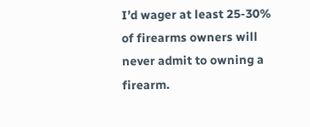I’d wager at least 25-30% of firearms owners will never admit to owning a firearm.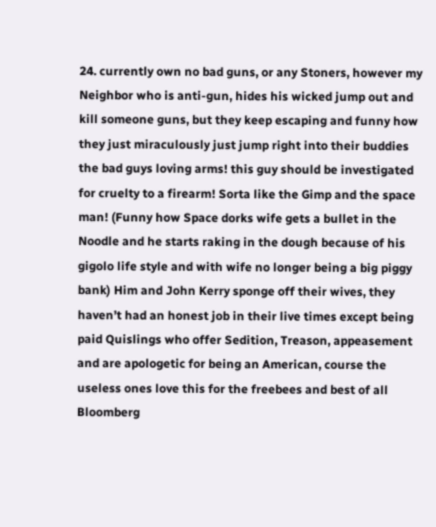24. currently own no bad guns, or any Stoners, however my Neighbor who is anti-gun, hides his wicked jump out and kill someone guns, but they keep escaping and funny how they just miraculously just jump right into their buddies the bad guys loving arms! this guy should be investigated for cruelty to a firearm! Sorta like the Gimp and the space man! (Funny how Space dorks wife gets a bullet in the Noodle and he starts raking in the dough because of his gigolo life style and with wife no longer being a big piggy bank) Him and John Kerry sponge off their wives, they haven’t had an honest job in their live times except being paid Quislings who offer Sedition, Treason, appeasement and are apologetic for being an American, course the useless ones love this for the freebees and best of all Bloomberg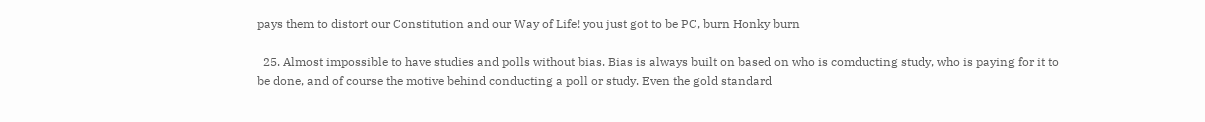pays them to distort our Constitution and our Way of Life! you just got to be PC, burn Honky burn

  25. Almost impossible to have studies and polls without bias. Bias is always built on based on who is comducting study, who is paying for it to be done, and of course the motive behind conducting a poll or study. Even the gold standard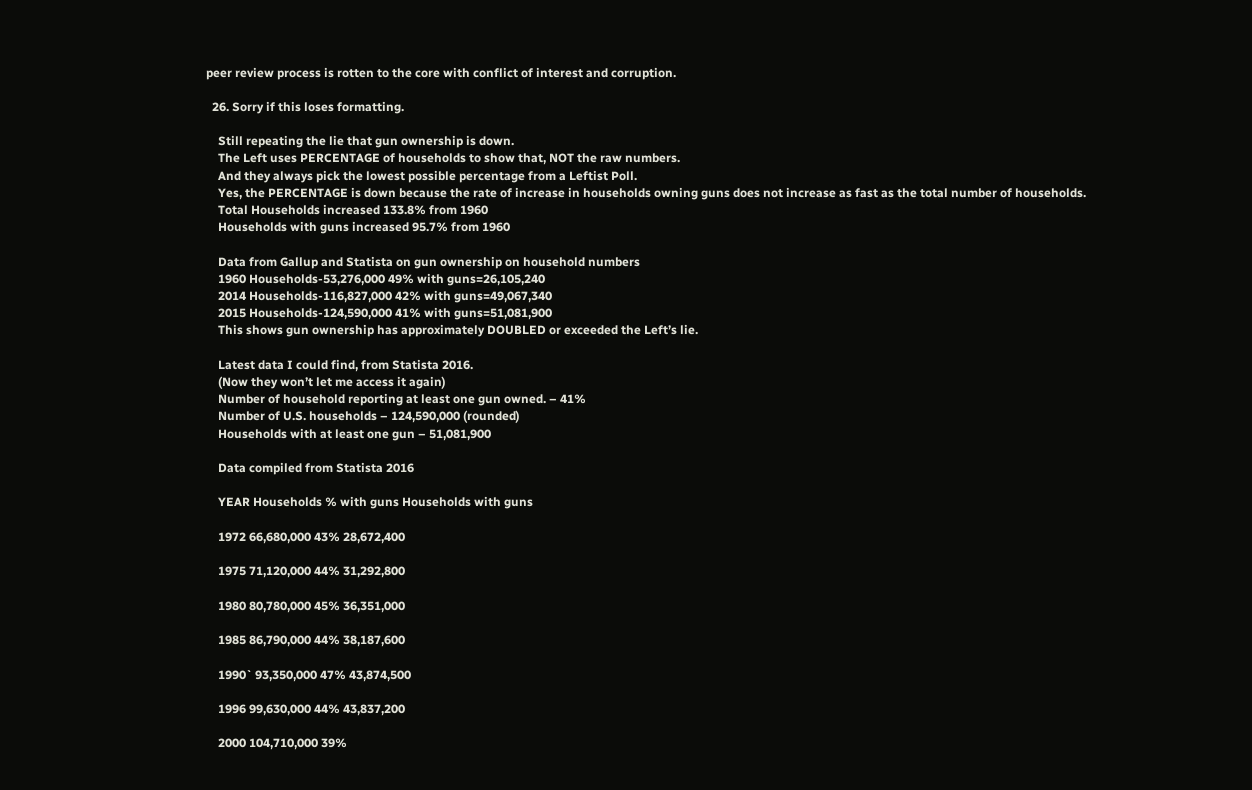peer review process is rotten to the core with conflict of interest and corruption.

  26. Sorry if this loses formatting.

    Still repeating the lie that gun ownership is down.
    The Left uses PERCENTAGE of households to show that, NOT the raw numbers.
    And they always pick the lowest possible percentage from a Leftist Poll.
    Yes, the PERCENTAGE is down because the rate of increase in households owning guns does not increase as fast as the total number of households.
    Total Households increased 133.8% from 1960
    Households with guns increased 95.7% from 1960

    Data from Gallup and Statista on gun ownership on household numbers
    1960 Households-53,276,000 49% with guns=26,105,240
    2014 Households-116,827,000 42% with guns=49,067,340
    2015 Households-124,590,000 41% with guns=51,081,900
    This shows gun ownership has approximately DOUBLED or exceeded the Left’s lie.

    Latest data I could find, from Statista 2016.
    (Now they won’t let me access it again)
    Number of household reporting at least one gun owned. – 41%
    Number of U.S. households – 124,590,000 (rounded)
    Households with at least one gun – 51,081,900

    Data compiled from Statista 2016

    YEAR Households % with guns Households with guns

    1972 66,680,000 43% 28,672,400

    1975 71,120,000 44% 31,292,800

    1980 80,780,000 45% 36,351,000

    1985 86,790,000 44% 38,187,600

    1990` 93,350,000 47% 43,874,500

    1996 99,630,000 44% 43,837,200

    2000 104,710,000 39%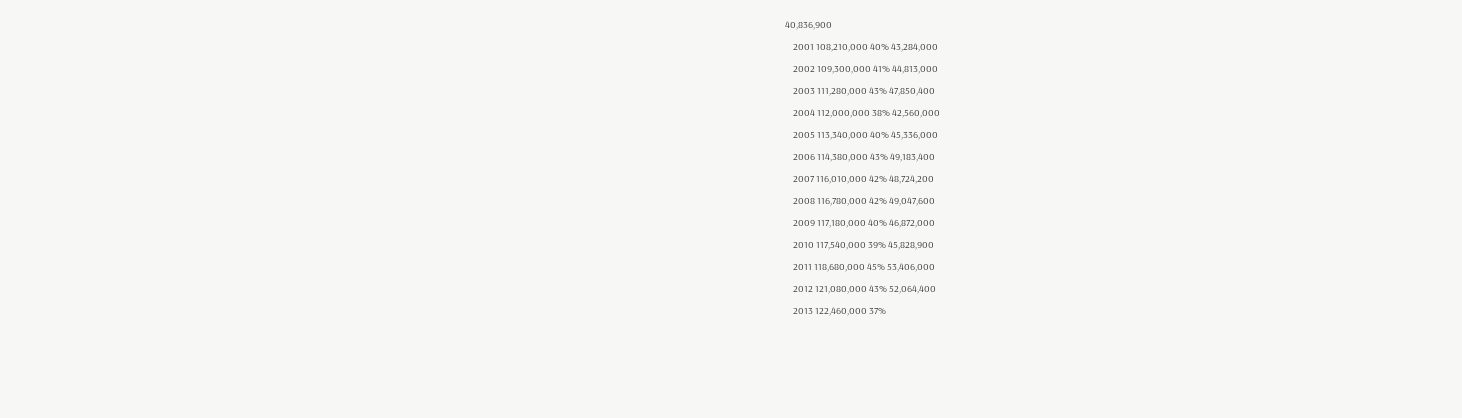40,836,900

    2001 108,210,000 40% 43,284,000

    2002 109,300,000 41% 44,813,000

    2003 111,280,000 43% 47,850,400

    2004 112,000,000 38% 42,560,000

    2005 113,340,000 40% 45,336,000

    2006 114,380,000 43% 49,183,400

    2007 116,010,000 42% 48,724,200

    2008 116,780,000 42% 49,047,600

    2009 117,180,000 40% 46,872,000

    2010 117,540,000 39% 45,828,900

    2011 118,680,000 45% 53,406,000

    2012 121,080,000 43% 52,064,400

    2013 122,460,000 37%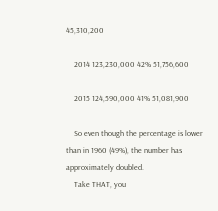45,310,200

    2014 123,230,000 42% 51,756,600

    2015 124,590,000 41% 51,081,900

    So even though the percentage is lower than in 1960 (49%), the number has approximately doubled.
    Take THAT, you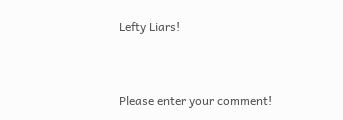Lefty Liars!


Please enter your comment!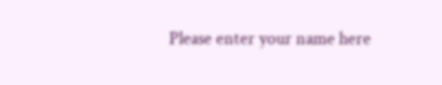Please enter your name here